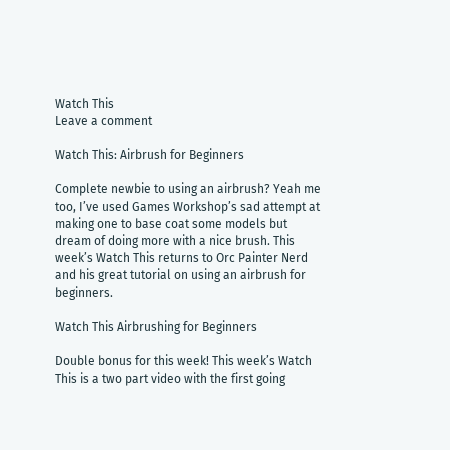Watch This
Leave a comment

Watch This: Airbrush for Beginners

Complete newbie to using an airbrush? Yeah me too, I’ve used Games Workshop’s sad attempt at making one to base coat some models but dream of doing more with a nice brush. This week’s Watch This returns to Orc Painter Nerd and his great tutorial on using an airbrush for beginners.

Watch This Airbrushing for Beginners

Double bonus for this week! This week’s Watch This is a two part video with the first going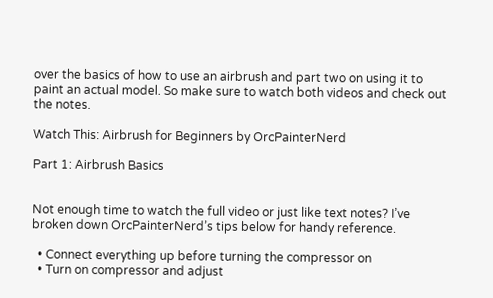over the basics of how to use an airbrush and part two on using it to paint an actual model. So make sure to watch both videos and check out the notes.

Watch This: Airbrush for Beginners by OrcPainterNerd

Part 1: Airbrush Basics


Not enough time to watch the full video or just like text notes? I’ve broken down OrcPainterNerd’s tips below for handy reference.

  • Connect everything up before turning the compressor on
  • Turn on compressor and adjust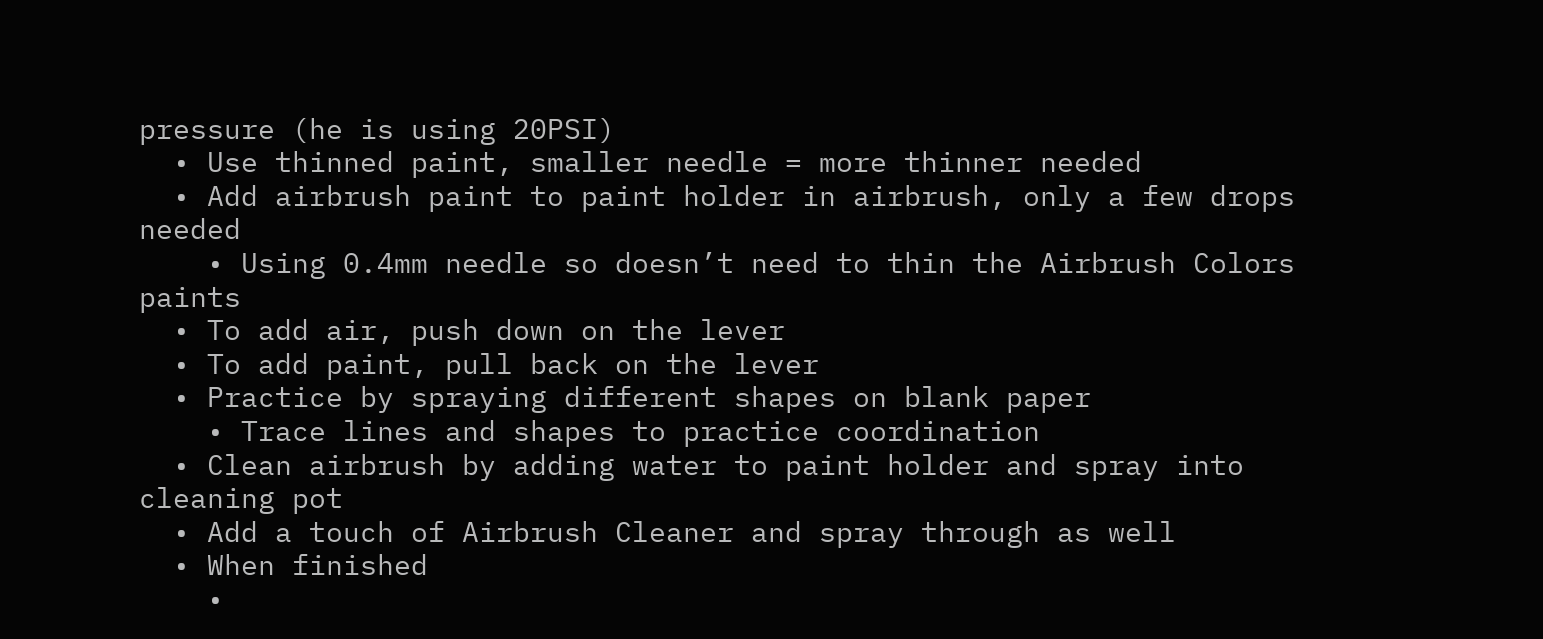pressure (he is using 20PSI)
  • Use thinned paint, smaller needle = more thinner needed
  • Add airbrush paint to paint holder in airbrush, only a few drops needed
    • Using 0.4mm needle so doesn’t need to thin the Airbrush Colors paints
  • To add air, push down on the lever
  • To add paint, pull back on the lever
  • Practice by spraying different shapes on blank paper
    • Trace lines and shapes to practice coordination
  • Clean airbrush by adding water to paint holder and spray into cleaning pot
  • Add a touch of Airbrush Cleaner and spray through as well
  • When finished
    •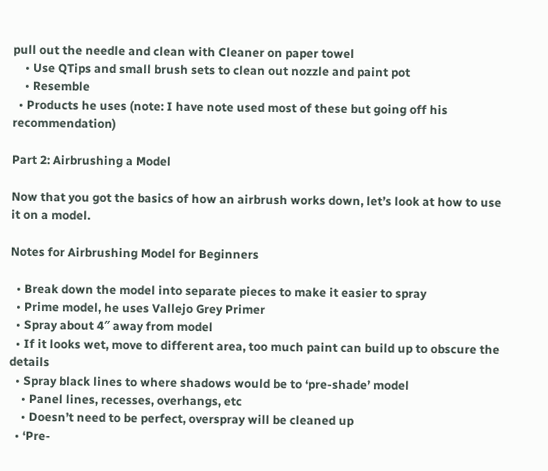pull out the needle and clean with Cleaner on paper towel
    • Use QTips and small brush sets to clean out nozzle and paint pot
    • Resemble
  • Products he uses (note: I have note used most of these but going off his recommendation)

Part 2: Airbrushing a Model

Now that you got the basics of how an airbrush works down, let’s look at how to use it on a model.

Notes for Airbrushing Model for Beginners

  • Break down the model into separate pieces to make it easier to spray
  • Prime model, he uses Vallejo Grey Primer
  • Spray about 4″ away from model
  • If it looks wet, move to different area, too much paint can build up to obscure the details
  • Spray black lines to where shadows would be to ‘pre-shade’ model
    • Panel lines, recesses, overhangs, etc
    • Doesn’t need to be perfect, overspray will be cleaned up
  • ‘Pre-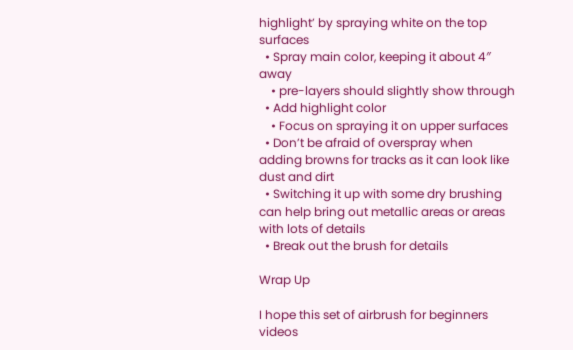highlight’ by spraying white on the top surfaces
  • Spray main color, keeping it about 4″ away
    • pre-layers should slightly show through
  • Add highlight color
    • Focus on spraying it on upper surfaces
  • Don’t be afraid of overspray when adding browns for tracks as it can look like dust and dirt
  • Switching it up with some dry brushing can help bring out metallic areas or areas with lots of details
  • Break out the brush for details

Wrap Up

I hope this set of airbrush for beginners videos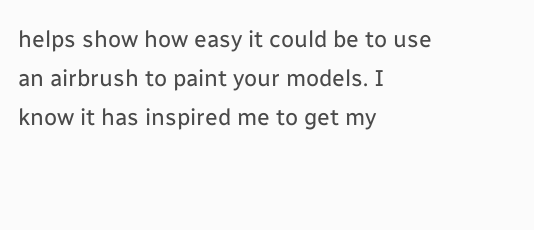helps show how easy it could be to use an airbrush to paint your models. I know it has inspired me to get my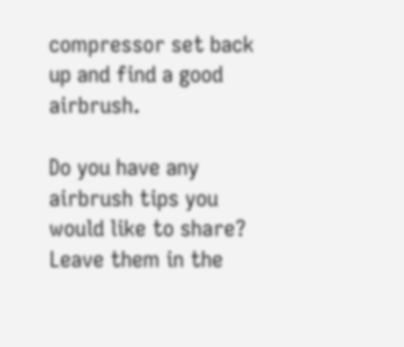compressor set back up and find a good airbrush.

Do you have any airbrush tips you would like to share? Leave them in the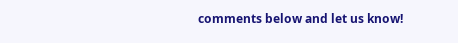comments below and let us know!